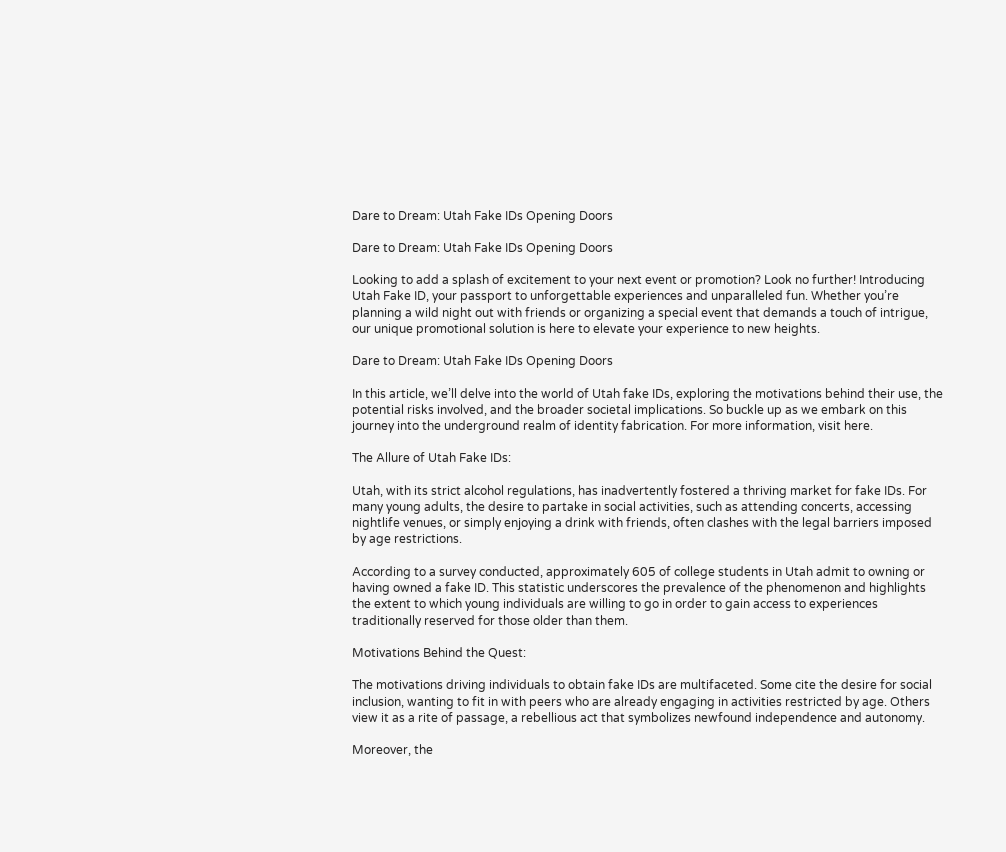Dare to Dream: Utah Fake IDs Opening Doors

Dare to Dream: Utah Fake IDs Opening Doors

Looking to add a splash of excitement to your next event or promotion? Look no further! Introducing Utah Fake ID, your passport to unforgettable experiences and unparalleled fun. Whether you’re planning a wild night out with friends or organizing a special event that demands a touch of intrigue, our unique promotional solution is here to elevate your experience to new heights.

Dare to Dream: Utah Fake IDs Opening Doors

In this article, we’ll delve into the world of Utah fake IDs, exploring the motivations behind their use, the potential risks involved, and the broader societal implications. So buckle up as we embark on this journey into the underground realm of identity fabrication. For more information, visit here.

The Allure of Utah Fake IDs:

Utah, with its strict alcohol regulations, has inadvertently fostered a thriving market for fake IDs. For many young adults, the desire to partake in social activities, such as attending concerts, accessing nightlife venues, or simply enjoying a drink with friends, often clashes with the legal barriers imposed by age restrictions.

According to a survey conducted, approximately 605 of college students in Utah admit to owning or having owned a fake ID. This statistic underscores the prevalence of the phenomenon and highlights the extent to which young individuals are willing to go in order to gain access to experiences traditionally reserved for those older than them.

Motivations Behind the Quest:

The motivations driving individuals to obtain fake IDs are multifaceted. Some cite the desire for social inclusion, wanting to fit in with peers who are already engaging in activities restricted by age. Others view it as a rite of passage, a rebellious act that symbolizes newfound independence and autonomy.

Moreover, the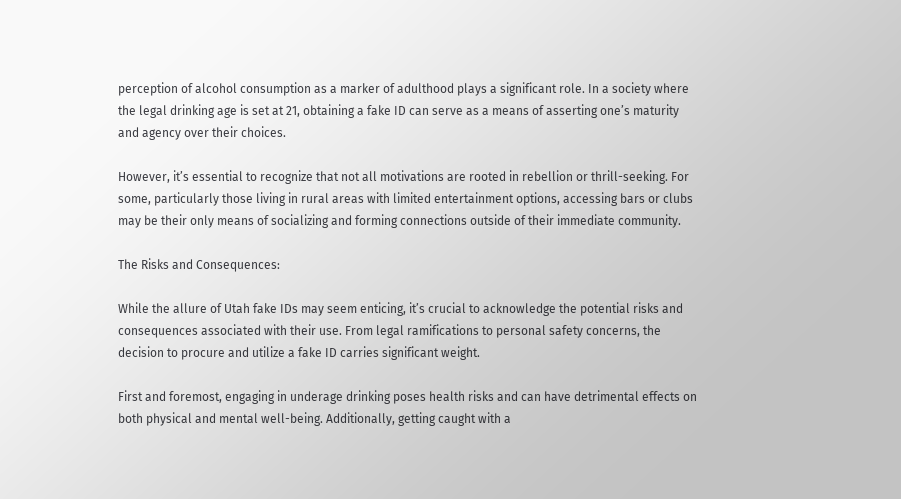perception of alcohol consumption as a marker of adulthood plays a significant role. In a society where the legal drinking age is set at 21, obtaining a fake ID can serve as a means of asserting one’s maturity and agency over their choices.

However, it’s essential to recognize that not all motivations are rooted in rebellion or thrill-seeking. For some, particularly those living in rural areas with limited entertainment options, accessing bars or clubs may be their only means of socializing and forming connections outside of their immediate community.

The Risks and Consequences:

While the allure of Utah fake IDs may seem enticing, it’s crucial to acknowledge the potential risks and consequences associated with their use. From legal ramifications to personal safety concerns, the decision to procure and utilize a fake ID carries significant weight.

First and foremost, engaging in underage drinking poses health risks and can have detrimental effects on both physical and mental well-being. Additionally, getting caught with a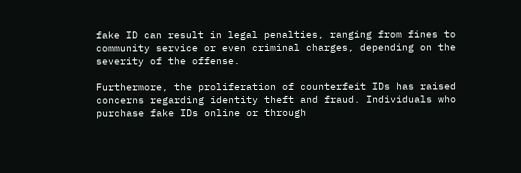fake ID can result in legal penalties, ranging from fines to community service or even criminal charges, depending on the severity of the offense.

Furthermore, the proliferation of counterfeit IDs has raised concerns regarding identity theft and fraud. Individuals who purchase fake IDs online or through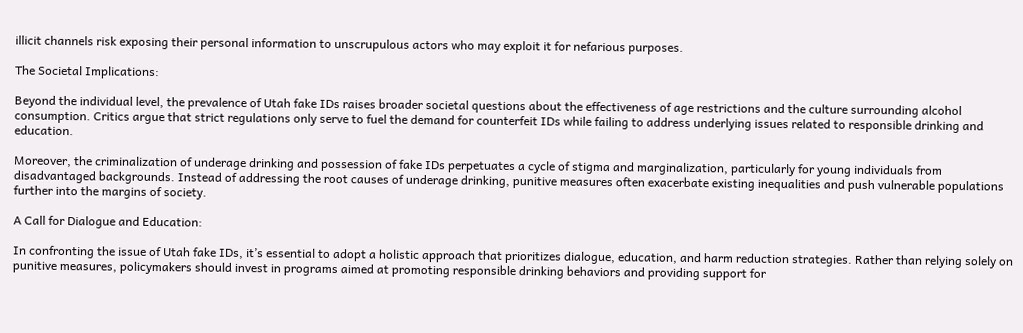illicit channels risk exposing their personal information to unscrupulous actors who may exploit it for nefarious purposes.

The Societal Implications:

Beyond the individual level, the prevalence of Utah fake IDs raises broader societal questions about the effectiveness of age restrictions and the culture surrounding alcohol consumption. Critics argue that strict regulations only serve to fuel the demand for counterfeit IDs while failing to address underlying issues related to responsible drinking and education.

Moreover, the criminalization of underage drinking and possession of fake IDs perpetuates a cycle of stigma and marginalization, particularly for young individuals from disadvantaged backgrounds. Instead of addressing the root causes of underage drinking, punitive measures often exacerbate existing inequalities and push vulnerable populations further into the margins of society.

A Call for Dialogue and Education:

In confronting the issue of Utah fake IDs, it’s essential to adopt a holistic approach that prioritizes dialogue, education, and harm reduction strategies. Rather than relying solely on punitive measures, policymakers should invest in programs aimed at promoting responsible drinking behaviors and providing support for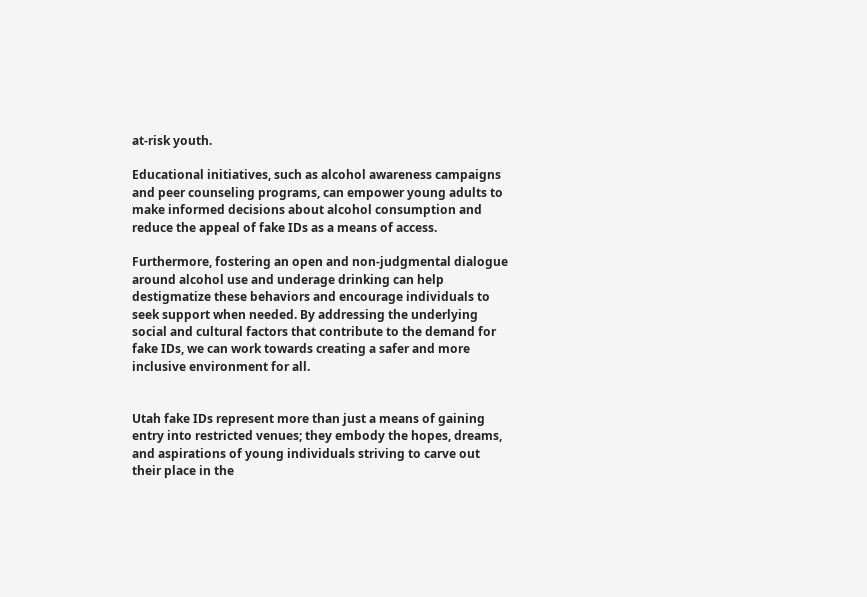at-risk youth.

Educational initiatives, such as alcohol awareness campaigns and peer counseling programs, can empower young adults to make informed decisions about alcohol consumption and reduce the appeal of fake IDs as a means of access.

Furthermore, fostering an open and non-judgmental dialogue around alcohol use and underage drinking can help destigmatize these behaviors and encourage individuals to seek support when needed. By addressing the underlying social and cultural factors that contribute to the demand for fake IDs, we can work towards creating a safer and more inclusive environment for all.


Utah fake IDs represent more than just a means of gaining entry into restricted venues; they embody the hopes, dreams, and aspirations of young individuals striving to carve out their place in the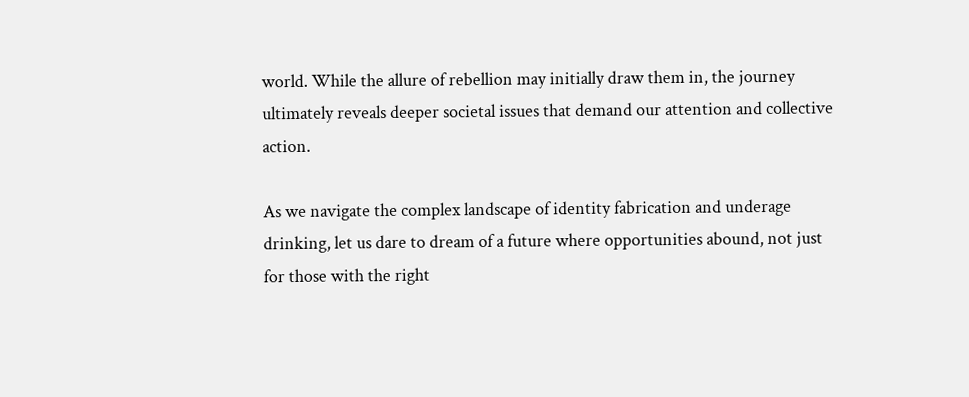world. While the allure of rebellion may initially draw them in, the journey ultimately reveals deeper societal issues that demand our attention and collective action.

As we navigate the complex landscape of identity fabrication and underage drinking, let us dare to dream of a future where opportunities abound, not just for those with the right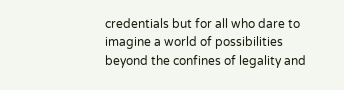credentials but for all who dare to imagine a world of possibilities beyond the confines of legality and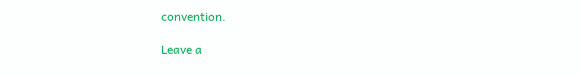convention.

Leave a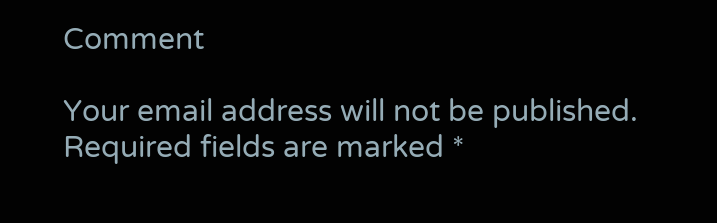Comment

Your email address will not be published. Required fields are marked *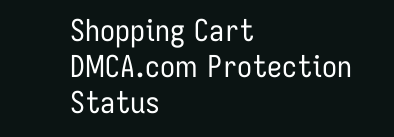Shopping Cart
DMCA.com Protection Status